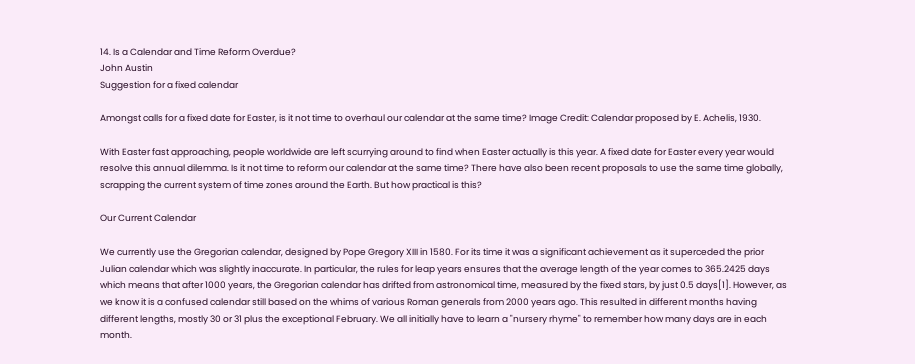14. Is a Calendar and Time Reform Overdue?
John Austin
Suggestion for a fixed calendar

Amongst calls for a fixed date for Easter, is it not time to overhaul our calendar at the same time? Image Credit: Calendar proposed by E. Achelis, 1930.

With Easter fast approaching, people worldwide are left scurrying around to find when Easter actually is this year. A fixed date for Easter every year would resolve this annual dilemma. Is it not time to reform our calendar at the same time? There have also been recent proposals to use the same time globally, scrapping the current system of time zones around the Earth. But how practical is this?

Our Current Calendar

We currently use the Gregorian calendar, designed by Pope Gregory XIII in 1580. For its time it was a significant achievement as it superceded the prior Julian calendar which was slightly inaccurate. In particular, the rules for leap years ensures that the average length of the year comes to 365.2425 days which means that after 1000 years, the Gregorian calendar has drifted from astronomical time, measured by the fixed stars, by just 0.5 days[1]. However, as we know it is a confused calendar still based on the whims of various Roman generals from 2000 years ago. This resulted in different months having different lengths, mostly 30 or 31 plus the exceptional February. We all initially have to learn a "nursery rhyme" to remember how many days are in each month.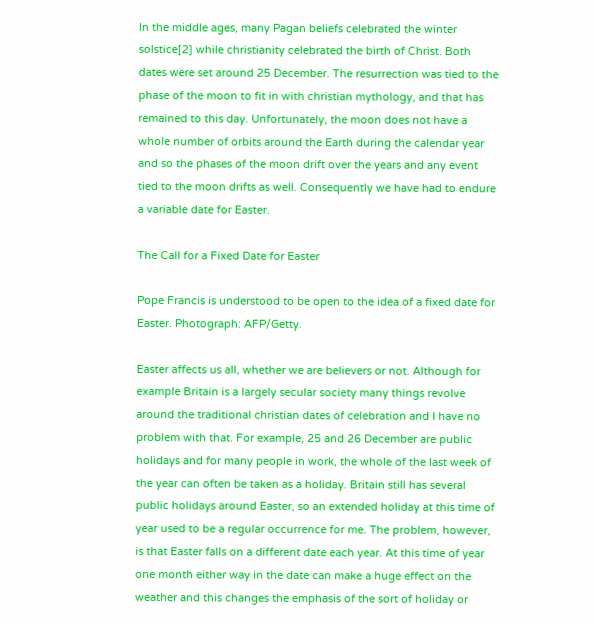In the middle ages, many Pagan beliefs celebrated the winter solstice[2] while christianity celebrated the birth of Christ. Both dates were set around 25 December. The resurrection was tied to the phase of the moon to fit in with christian mythology, and that has remained to this day. Unfortunately, the moon does not have a whole number of orbits around the Earth during the calendar year and so the phases of the moon drift over the years and any event tied to the moon drifts as well. Consequently we have had to endure a variable date for Easter.

The Call for a Fixed Date for Easter

Pope Francis is understood to be open to the idea of a fixed date for Easter. Photograph: AFP/Getty.

Easter affects us all, whether we are believers or not. Although for example Britain is a largely secular society many things revolve around the traditional christian dates of celebration and I have no problem with that. For example, 25 and 26 December are public holidays and for many people in work, the whole of the last week of the year can often be taken as a holiday. Britain still has several public holidays around Easter, so an extended holiday at this time of year used to be a regular occurrence for me. The problem, however, is that Easter falls on a different date each year. At this time of year one month either way in the date can make a huge effect on the weather and this changes the emphasis of the sort of holiday or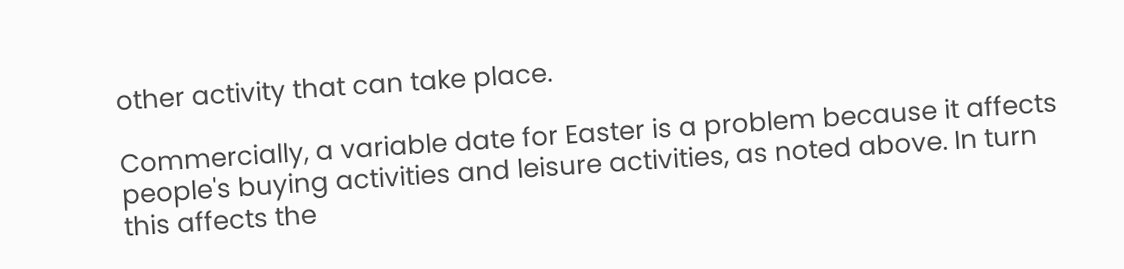other activity that can take place.

Commercially, a variable date for Easter is a problem because it affects people's buying activities and leisure activities, as noted above. In turn this affects the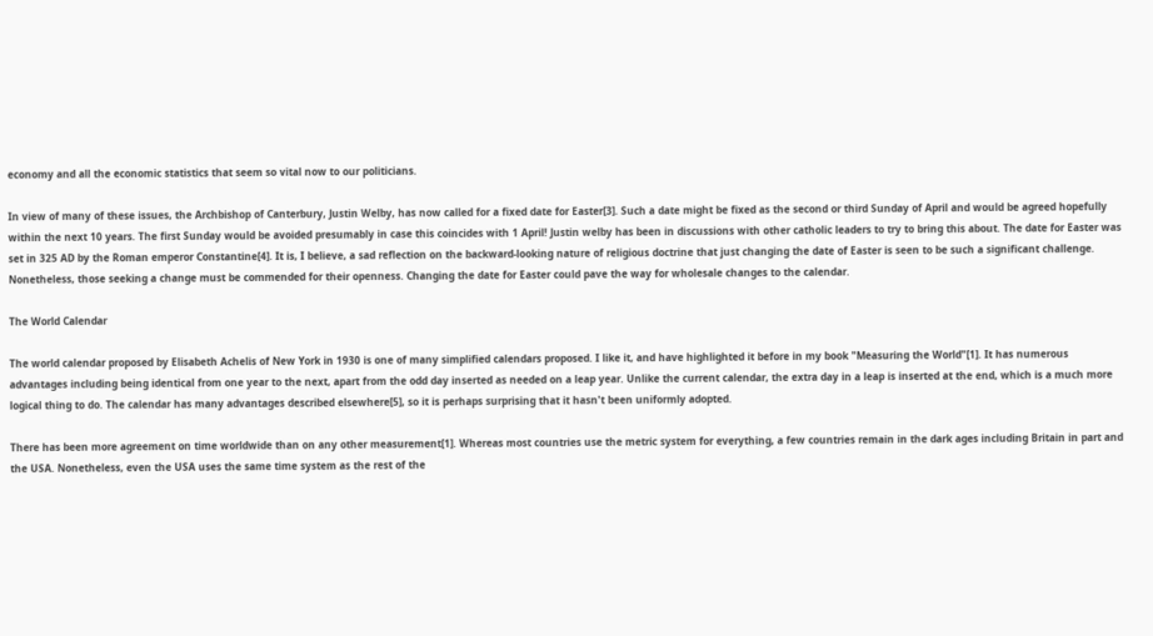economy and all the economic statistics that seem so vital now to our politicians.

In view of many of these issues, the Archbishop of Canterbury, Justin Welby, has now called for a fixed date for Easter[3]. Such a date might be fixed as the second or third Sunday of April and would be agreed hopefully within the next 10 years. The first Sunday would be avoided presumably in case this coincides with 1 April! Justin welby has been in discussions with other catholic leaders to try to bring this about. The date for Easter was set in 325 AD by the Roman emperor Constantine[4]. It is, I believe, a sad reflection on the backward-looking nature of religious doctrine that just changing the date of Easter is seen to be such a significant challenge. Nonetheless, those seeking a change must be commended for their openness. Changing the date for Easter could pave the way for wholesale changes to the calendar.

The World Calendar

The world calendar proposed by Elisabeth Achelis of New York in 1930 is one of many simplified calendars proposed. I like it, and have highlighted it before in my book "Measuring the World"[1]. It has numerous advantages including being identical from one year to the next, apart from the odd day inserted as needed on a leap year. Unlike the current calendar, the extra day in a leap is inserted at the end, which is a much more logical thing to do. The calendar has many advantages described elsewhere[5], so it is perhaps surprising that it hasn't been uniformly adopted.

There has been more agreement on time worldwide than on any other measurement[1]. Whereas most countries use the metric system for everything, a few countries remain in the dark ages including Britain in part and the USA. Nonetheless, even the USA uses the same time system as the rest of the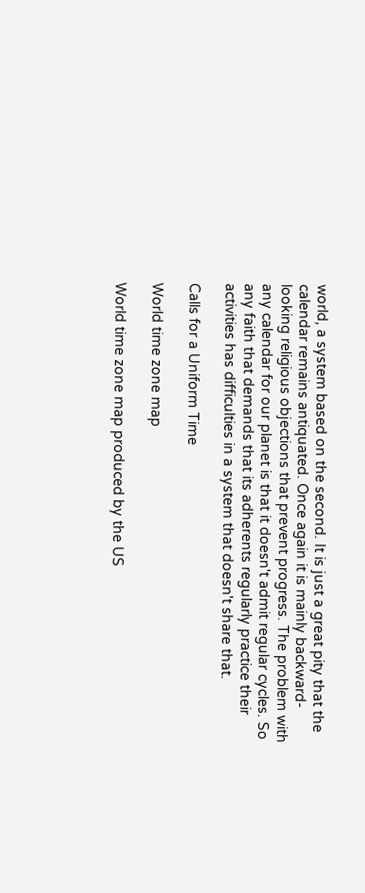world, a system based on the second. It is just a great pity that the calendar remains antiquated. Once again it is mainly backward-looking religious objections that prevent progress. The problem with any calendar for our planet is that it doesn't admit regular cycles. So any faith that demands that its adherents regularly practice their activities has difficulties in a system that doesn't share that.

Calls for a Uniform Time

World time zone map

World time zone map produced by the US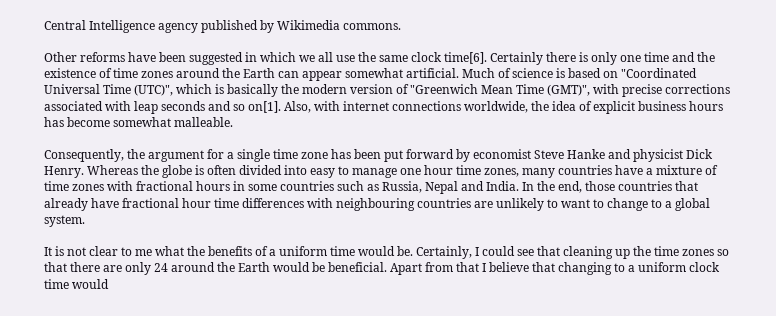Central Intelligence agency published by Wikimedia commons.

Other reforms have been suggested in which we all use the same clock time[6]. Certainly there is only one time and the existence of time zones around the Earth can appear somewhat artificial. Much of science is based on "Coordinated Universal Time (UTC)", which is basically the modern version of "Greenwich Mean Time (GMT)", with precise corrections associated with leap seconds and so on[1]. Also, with internet connections worldwide, the idea of explicit business hours has become somewhat malleable.

Consequently, the argument for a single time zone has been put forward by economist Steve Hanke and physicist Dick Henry. Whereas the globe is often divided into easy to manage one hour time zones, many countries have a mixture of time zones with fractional hours in some countries such as Russia, Nepal and India. In the end, those countries that already have fractional hour time differences with neighbouring countries are unlikely to want to change to a global system.

It is not clear to me what the benefits of a uniform time would be. Certainly, I could see that cleaning up the time zones so that there are only 24 around the Earth would be beneficial. Apart from that I believe that changing to a uniform clock time would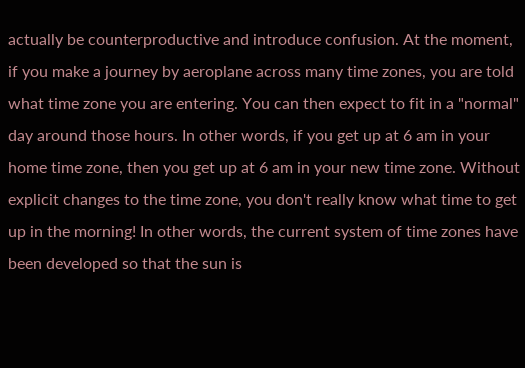actually be counterproductive and introduce confusion. At the moment, if you make a journey by aeroplane across many time zones, you are told what time zone you are entering. You can then expect to fit in a "normal" day around those hours. In other words, if you get up at 6 am in your home time zone, then you get up at 6 am in your new time zone. Without explicit changes to the time zone, you don't really know what time to get up in the morning! In other words, the current system of time zones have been developed so that the sun is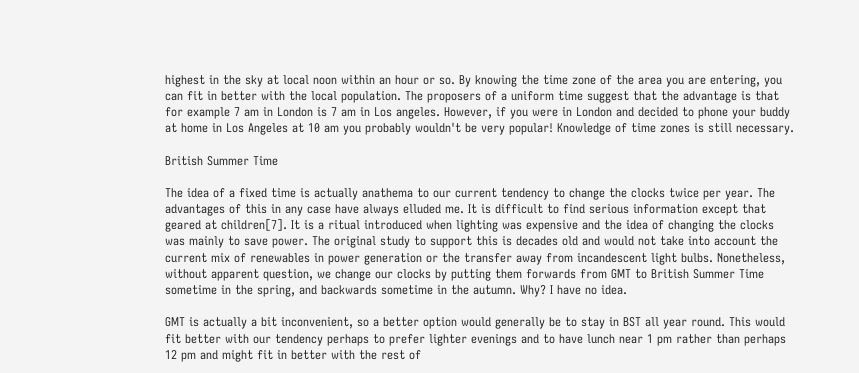highest in the sky at local noon within an hour or so. By knowing the time zone of the area you are entering, you can fit in better with the local population. The proposers of a uniform time suggest that the advantage is that for example 7 am in London is 7 am in Los angeles. However, if you were in London and decided to phone your buddy at home in Los Angeles at 10 am you probably wouldn't be very popular! Knowledge of time zones is still necessary.

British Summer Time

The idea of a fixed time is actually anathema to our current tendency to change the clocks twice per year. The advantages of this in any case have always elluded me. It is difficult to find serious information except that geared at children[7]. It is a ritual introduced when lighting was expensive and the idea of changing the clocks was mainly to save power. The original study to support this is decades old and would not take into account the current mix of renewables in power generation or the transfer away from incandescent light bulbs. Nonetheless, without apparent question, we change our clocks by putting them forwards from GMT to British Summer Time sometime in the spring, and backwards sometime in the autumn. Why? I have no idea.

GMT is actually a bit inconvenient, so a better option would generally be to stay in BST all year round. This would fit better with our tendency perhaps to prefer lighter evenings and to have lunch near 1 pm rather than perhaps 12 pm and might fit in better with the rest of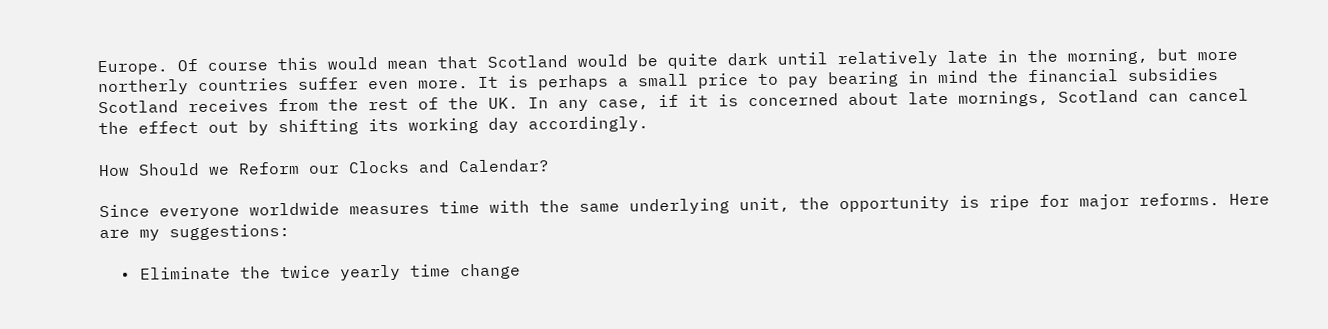Europe. Of course this would mean that Scotland would be quite dark until relatively late in the morning, but more northerly countries suffer even more. It is perhaps a small price to pay bearing in mind the financial subsidies Scotland receives from the rest of the UK. In any case, if it is concerned about late mornings, Scotland can cancel the effect out by shifting its working day accordingly.

How Should we Reform our Clocks and Calendar?

Since everyone worldwide measures time with the same underlying unit, the opportunity is ripe for major reforms. Here are my suggestions:

  • Eliminate the twice yearly time change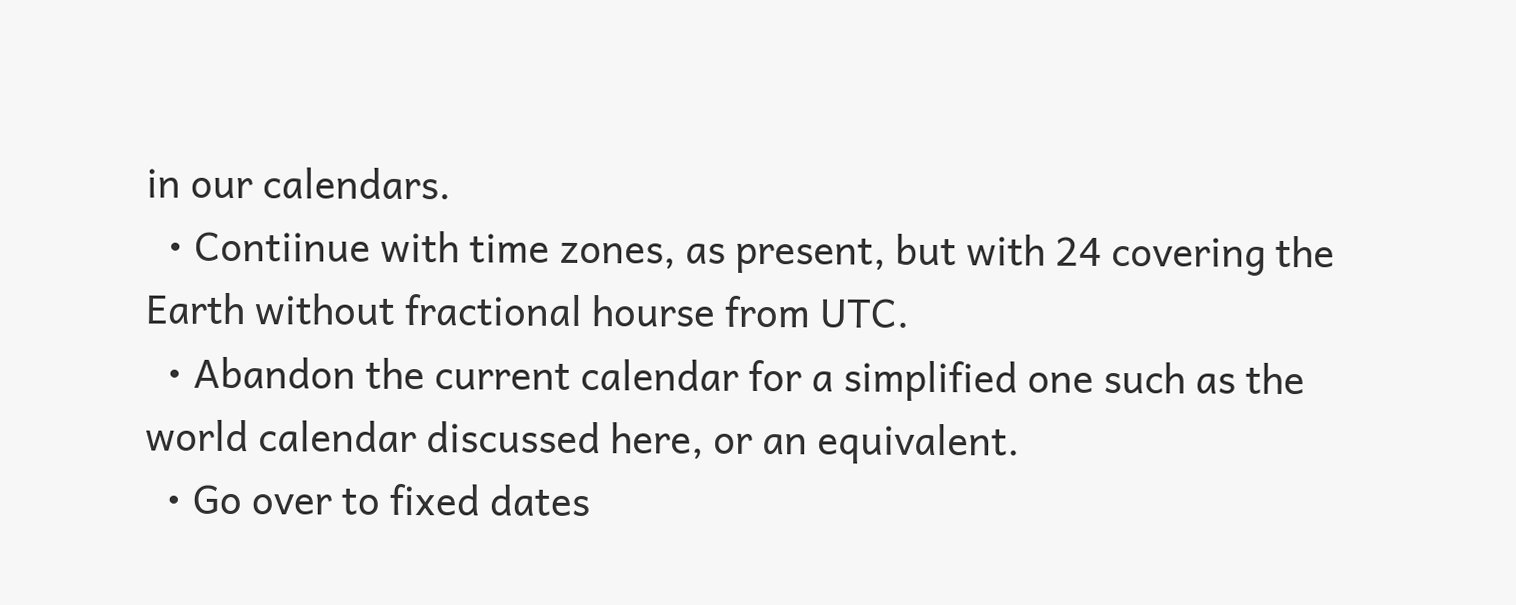in our calendars.
  • Contiinue with time zones, as present, but with 24 covering the Earth without fractional hourse from UTC.
  • Abandon the current calendar for a simplified one such as the world calendar discussed here, or an equivalent.
  • Go over to fixed dates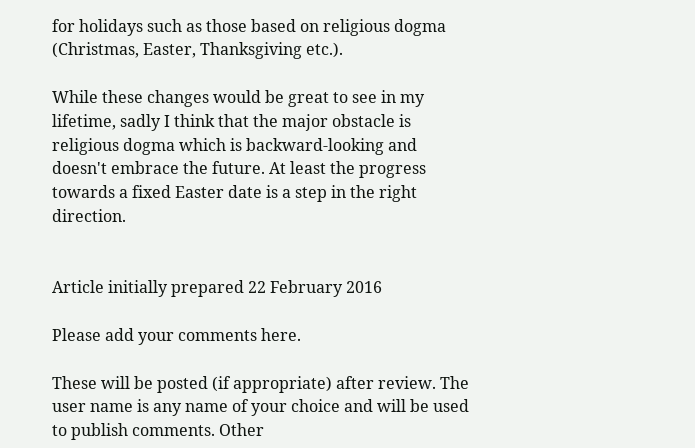for holidays such as those based on religious dogma (Christmas, Easter, Thanksgiving etc.).

While these changes would be great to see in my lifetime, sadly I think that the major obstacle is religious dogma which is backward-looking and doesn't embrace the future. At least the progress towards a fixed Easter date is a step in the right direction.


Article initially prepared 22 February 2016

Please add your comments here.

These will be posted (if appropriate) after review. The user name is any name of your choice and will be used to publish comments. Other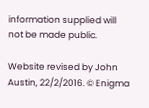information supplied will not be made public.

Website revised by John Austin, 22/2/2016. © Enigma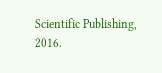Scientific Publishing, 2016.